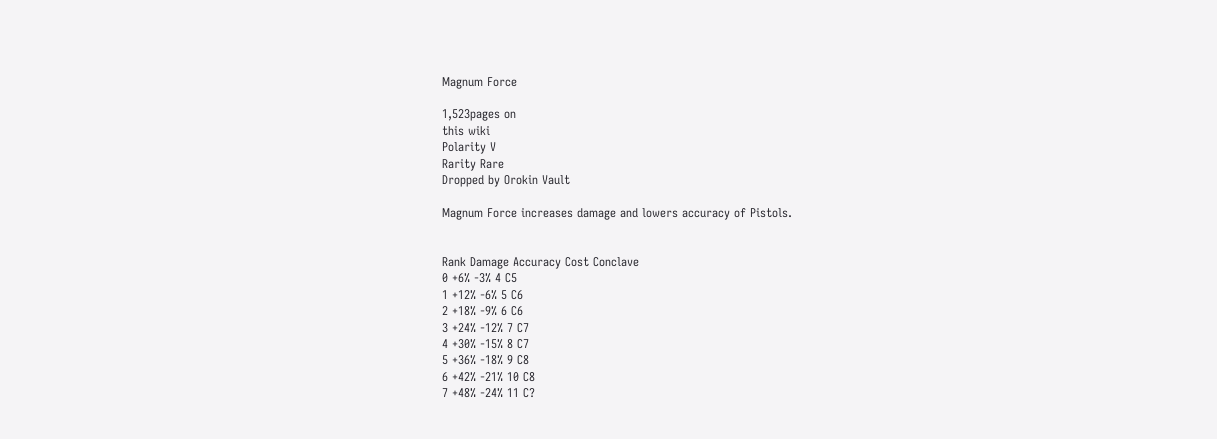Magnum Force

1,523pages on
this wiki
Polarity V
Rarity Rare
Dropped by Orokin Vault

Magnum Force increases damage and lowers accuracy of Pistols.


Rank Damage Accuracy Cost Conclave
0 +6% -3% 4 C5
1 +12% -6% 5 C6
2 +18% -9% 6 C6
3 +24% -12% 7 C7
4 +30% -15% 8 C7
5 +36% -18% 9 C8
6 +42% -21% 10 C8
7 +48% -24% 11 C?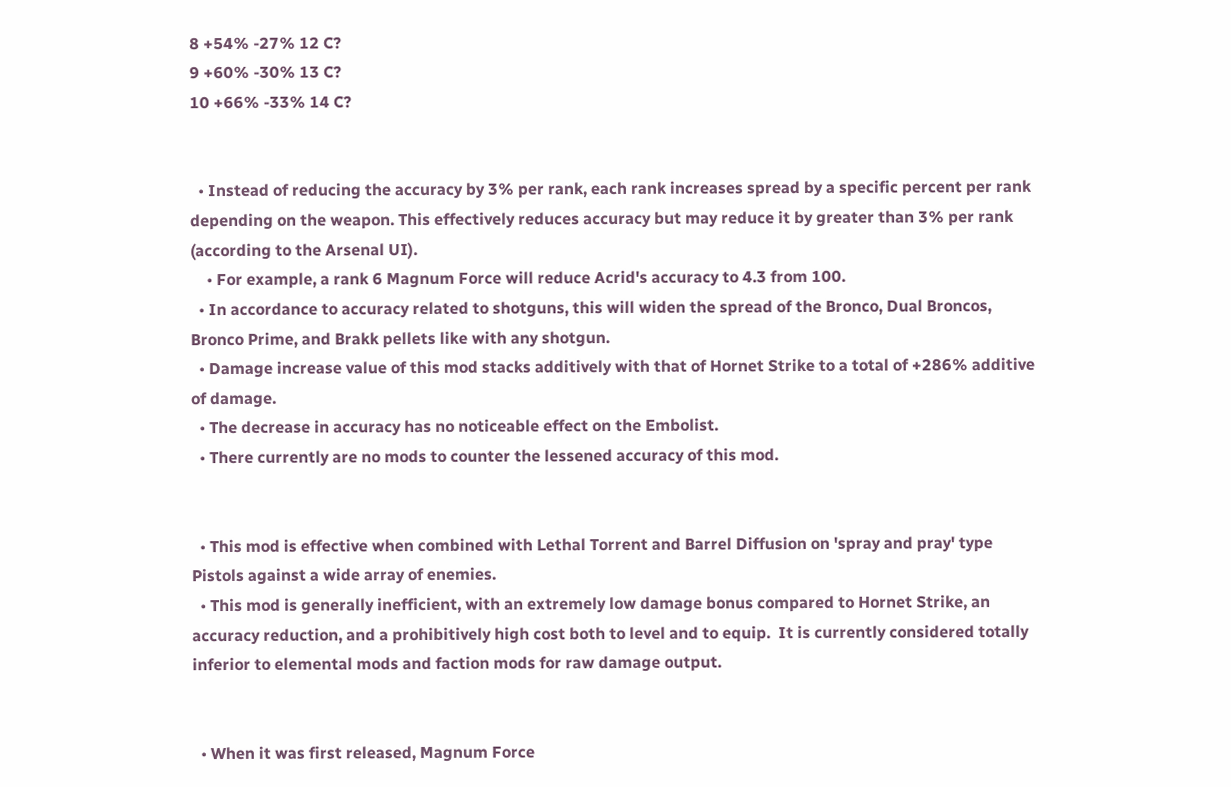8 +54% -27% 12 C?
9 +60% -30% 13 C?
10 +66% -33% 14 C?


  • Instead of reducing the accuracy by 3% per rank, each rank increases spread by a specific percent per rank depending on the weapon. This effectively reduces accuracy but may reduce it by greater than 3% per rank (according to the Arsenal UI).
    • For example, a rank 6 Magnum Force will reduce Acrid's accuracy to 4.3 from 100.
  • In accordance to accuracy related to shotguns, this will widen the spread of the Bronco, Dual Broncos, Bronco Prime, and Brakk pellets like with any shotgun.
  • Damage increase value of this mod stacks additively with that of Hornet Strike to a total of +286% additive of damage.
  • The decrease in accuracy has no noticeable effect on the Embolist.
  • There currently are no mods to counter the lessened accuracy of this mod.


  • This mod is effective when combined with Lethal Torrent and Barrel Diffusion on 'spray and pray' type Pistols against a wide array of enemies.
  • This mod is generally inefficient, with an extremely low damage bonus compared to Hornet Strike, an accuracy reduction, and a prohibitively high cost both to level and to equip.  It is currently considered totally inferior to elemental mods and faction mods for raw damage output.


  • When it was first released, Magnum Force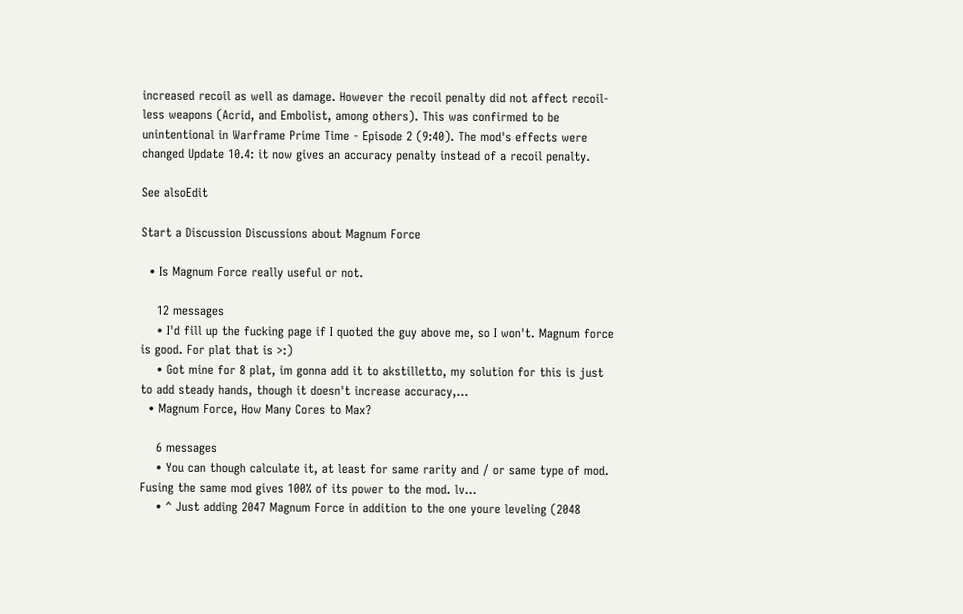increased recoil as well as damage. However the recoil penalty did not affect recoil-less weapons (Acrid, and Embolist, among others). This was confirmed to be unintentional in Warframe Prime Time - Episode 2 (9:40). The mod's effects were changed Update 10.4: it now gives an accuracy penalty instead of a recoil penalty.

See alsoEdit

Start a Discussion Discussions about Magnum Force

  • Is Magnum Force really useful or not.

    12 messages
    • I'd fill up the fucking page if I quoted the guy above me, so I won't. Magnum force is good. For plat that is >:)
    • Got mine for 8 plat, im gonna add it to akstilletto, my solution for this is just to add steady hands, though it doesn't increase accuracy,...
  • Magnum Force, How Many Cores to Max?

    6 messages
    • You can though calculate it, at least for same rarity and / or same type of mod. Fusing the same mod gives 100% of its power to the mod. lv...
    • ^ Just adding 2047 Magnum Force in addition to the one youre leveling (2048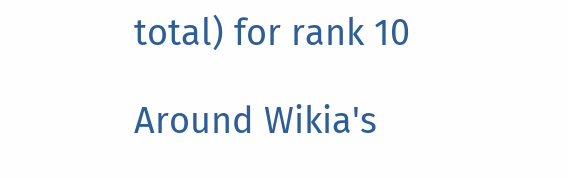total) for rank 10

Around Wikia's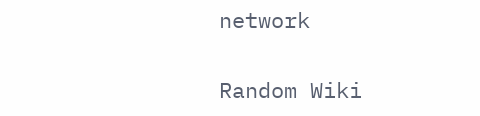network

Random Wiki